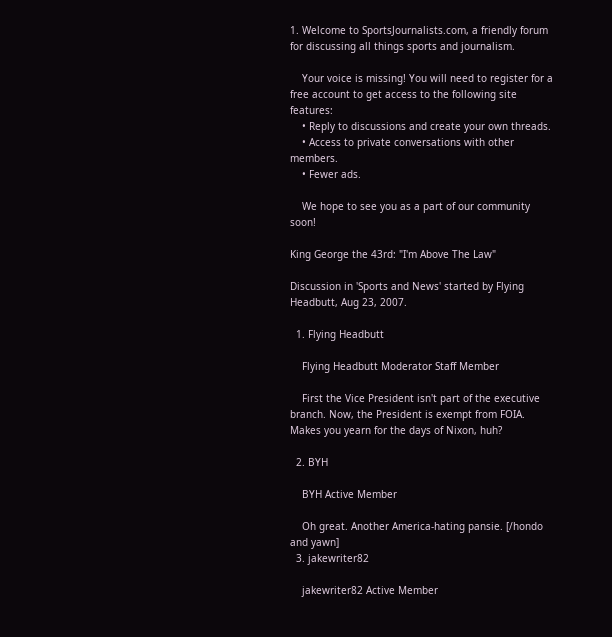1. Welcome to SportsJournalists.com, a friendly forum for discussing all things sports and journalism.

    Your voice is missing! You will need to register for a free account to get access to the following site features:
    • Reply to discussions and create your own threads.
    • Access to private conversations with other members.
    • Fewer ads.

    We hope to see you as a part of our community soon!

King George the 43rd: "I'm Above The Law"

Discussion in 'Sports and News' started by Flying Headbutt, Aug 23, 2007.

  1. Flying Headbutt

    Flying Headbutt Moderator Staff Member

    First the Vice President isn't part of the executive branch. Now, the President is exempt from FOIA. Makes you yearn for the days of Nixon, huh?

  2. BYH

    BYH Active Member

    Oh great. Another America-hating pansie. [/hondo and yawn]
  3. jakewriter82

    jakewriter82 Active Member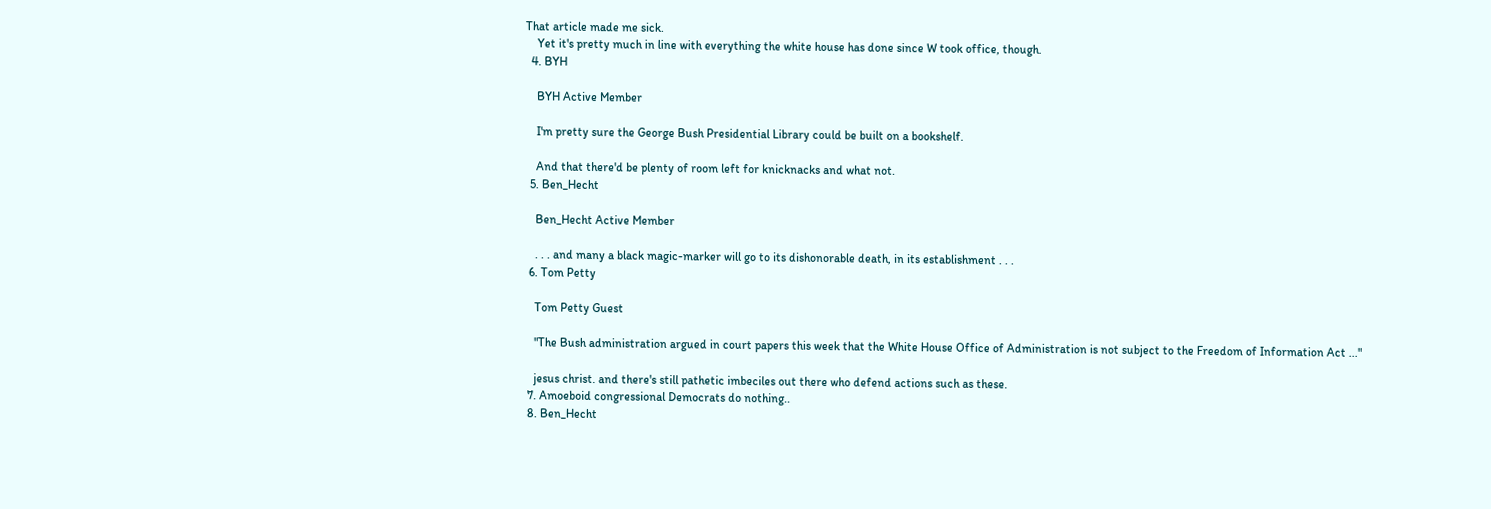That article made me sick.
    Yet it's pretty much in line with everything the white house has done since W took office, though.
  4. BYH

    BYH Active Member

    I'm pretty sure the George Bush Presidential Library could be built on a bookshelf.

    And that there'd be plenty of room left for knicknacks and what not.
  5. Ben_Hecht

    Ben_Hecht Active Member

    . . . and many a black magic-marker will go to its dishonorable death, in its establishment . . .
  6. Tom Petty

    Tom Petty Guest

    "The Bush administration argued in court papers this week that the White House Office of Administration is not subject to the Freedom of Information Act ..."

    jesus christ. and there's still pathetic imbeciles out there who defend actions such as these.
  7. Amoeboid congressional Democrats do nothing..
  8. Ben_Hecht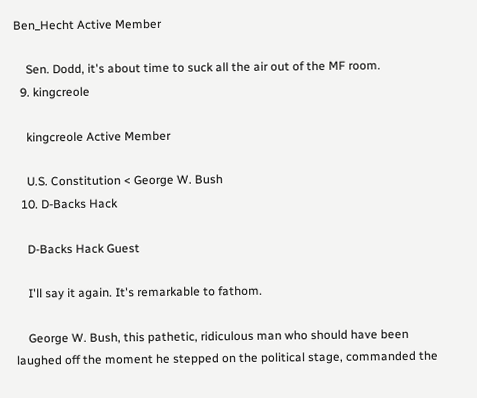Ben_Hecht Active Member

    Sen. Dodd, it's about time to suck all the air out of the MF room.
  9. kingcreole

    kingcreole Active Member

    U.S. Constitution < George W. Bush
  10. D-Backs Hack

    D-Backs Hack Guest

    I'll say it again. It's remarkable to fathom.

    George W. Bush, this pathetic, ridiculous man who should have been laughed off the moment he stepped on the political stage, commanded the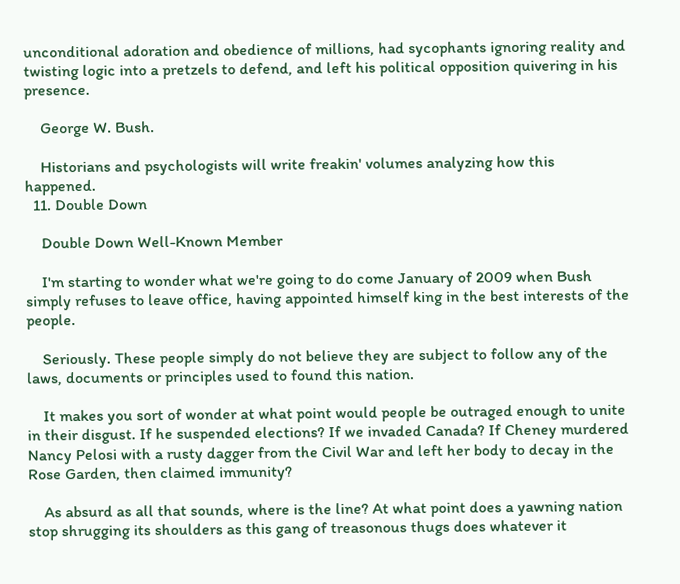unconditional adoration and obedience of millions, had sycophants ignoring reality and twisting logic into a pretzels to defend, and left his political opposition quivering in his presence.

    George W. Bush.

    Historians and psychologists will write freakin' volumes analyzing how this happened.
  11. Double Down

    Double Down Well-Known Member

    I'm starting to wonder what we're going to do come January of 2009 when Bush simply refuses to leave office, having appointed himself king in the best interests of the people.

    Seriously. These people simply do not believe they are subject to follow any of the laws, documents or principles used to found this nation.

    It makes you sort of wonder at what point would people be outraged enough to unite in their disgust. If he suspended elections? If we invaded Canada? If Cheney murdered Nancy Pelosi with a rusty dagger from the Civil War and left her body to decay in the Rose Garden, then claimed immunity?

    As absurd as all that sounds, where is the line? At what point does a yawning nation stop shrugging its shoulders as this gang of treasonous thugs does whatever it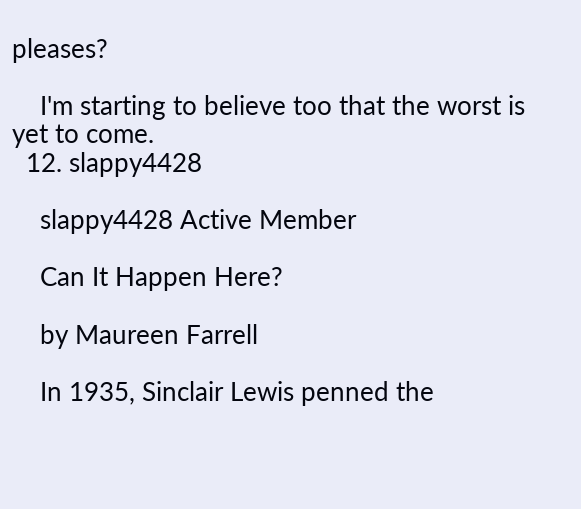pleases?

    I'm starting to believe too that the worst is yet to come.
  12. slappy4428

    slappy4428 Active Member

    Can It Happen Here?

    by Maureen Farrell

    In 1935, Sinclair Lewis penned the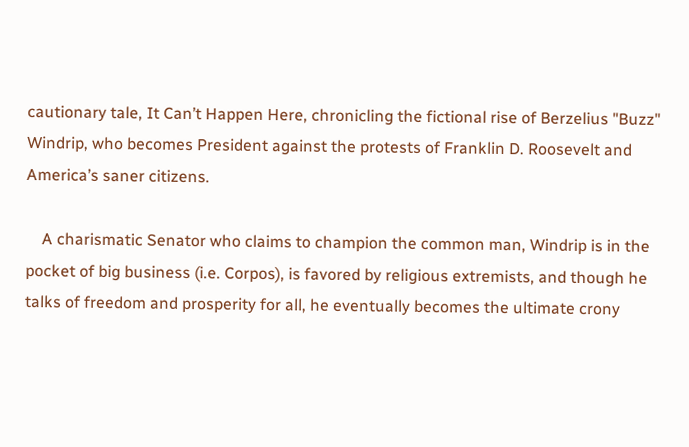cautionary tale, It Can’t Happen Here, chronicling the fictional rise of Berzelius "Buzz" Windrip, who becomes President against the protests of Franklin D. Roosevelt and America’s saner citizens.

    A charismatic Senator who claims to champion the common man, Windrip is in the pocket of big business (i.e. Corpos), is favored by religious extremists, and though he talks of freedom and prosperity for all, he eventually becomes the ultimate crony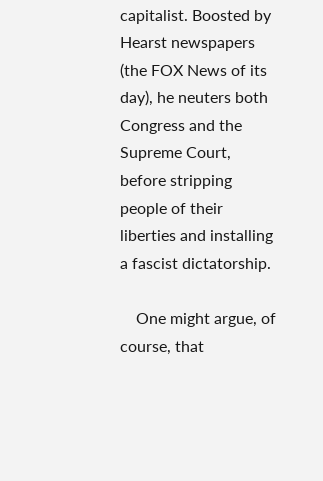capitalist. Boosted by Hearst newspapers (the FOX News of its day), he neuters both Congress and the Supreme Court, before stripping people of their liberties and installing a fascist dictatorship.

    One might argue, of course, that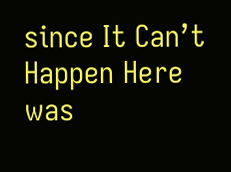since It Can’t Happen Here was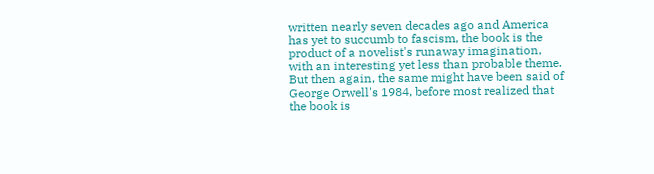written nearly seven decades ago and America has yet to succumb to fascism, the book is the product of a novelist's runaway imagination, with an interesting yet less than probable theme. But then again, the same might have been said of George Orwell's 1984, before most realized that the book is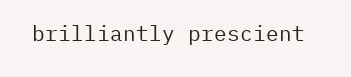brilliantly prescient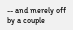-- and merely off by a couple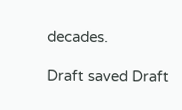decades.

Draft saved Draft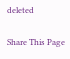deleted

Share This Page